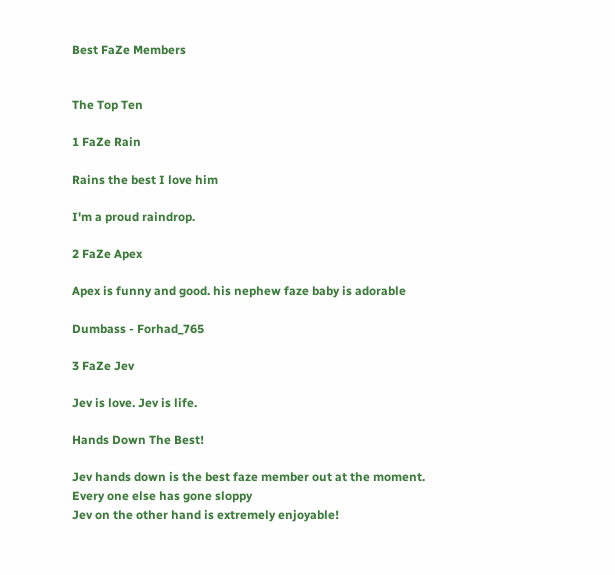Best FaZe Members


The Top Ten

1 FaZe Rain

Rains the best I love him

I'm a proud raindrop.

2 FaZe Apex

Apex is funny and good. his nephew faze baby is adorable

Dumbass - Forhad_765

3 FaZe Jev

Jev is love. Jev is life.

Hands Down The Best!

Jev hands down is the best faze member out at the moment.
Every one else has gone sloppy
Jev on the other hand is extremely enjoyable!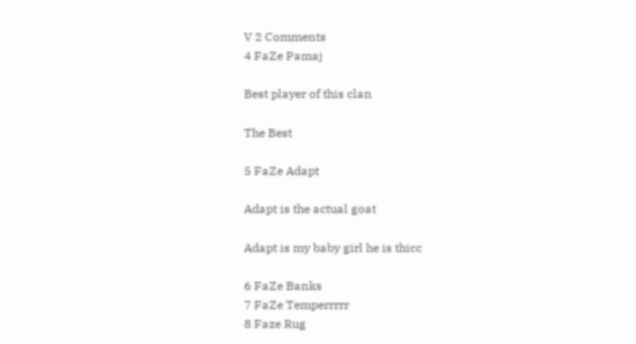V 2 Comments
4 FaZe Pamaj

Best player of this clan

The Best

5 FaZe Adapt

Adapt is the actual goat

Adapt is my baby girl he is thicc

6 FaZe Banks
7 FaZe Temperrrrr
8 Faze Rug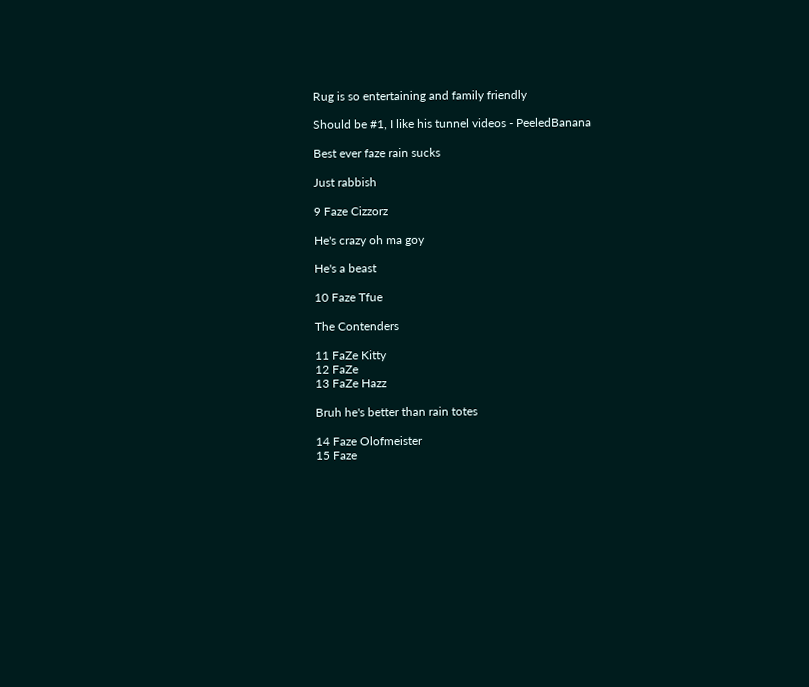Rug is so entertaining and family friendly

Should be #1, I like his tunnel videos - PeeledBanana

Best ever faze rain sucks

Just rabbish

9 Faze Cizzorz

He's crazy oh ma goy

He's a beast

10 Faze Tfue

The Contenders

11 FaZe Kitty
12 FaZe
13 FaZe Hazz

Bruh he's better than rain totes

14 Faze Olofmeister
15 Faze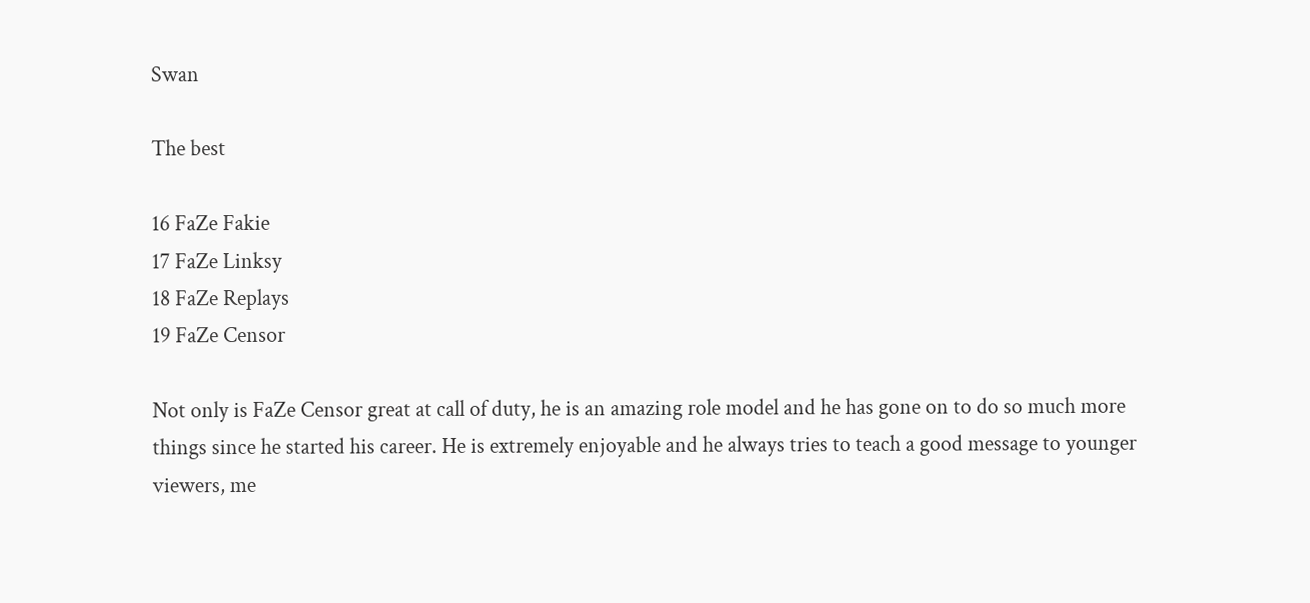Swan

The best

16 FaZe Fakie
17 FaZe Linksy
18 FaZe Replays
19 FaZe Censor

Not only is FaZe Censor great at call of duty, he is an amazing role model and he has gone on to do so much more things since he started his career. He is extremely enjoyable and he always tries to teach a good message to younger viewers, me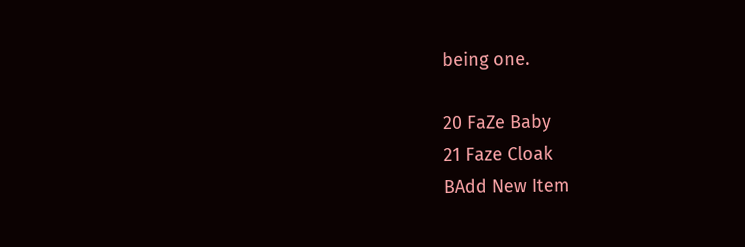being one.

20 FaZe Baby
21 Faze Cloak
BAdd New Item